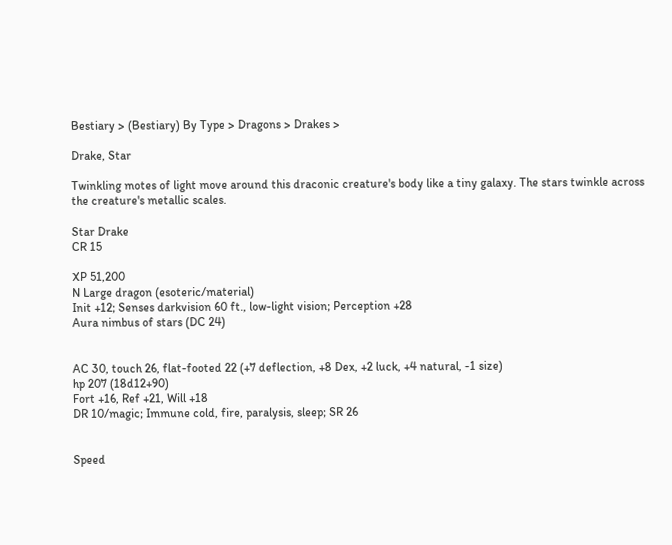Bestiary > (Bestiary) By Type > Dragons > Drakes >

Drake, Star

Twinkling motes of light move around this draconic creature's body like a tiny galaxy. The stars twinkle across the creature's metallic scales.

Star Drake
CR 15

XP 51,200
N Large dragon (esoteric/material)
Init +12; Senses darkvision 60 ft., low-light vision; Perception +28
Aura nimbus of stars (DC 24)


AC 30, touch 26, flat-footed 22 (+7 deflection, +8 Dex, +2 luck, +4 natural, -1 size)
hp 207 (18d12+90)
Fort +16, Ref +21, Will +18
DR 10/magic; Immune cold, fire, paralysis, sleep; SR 26


Speed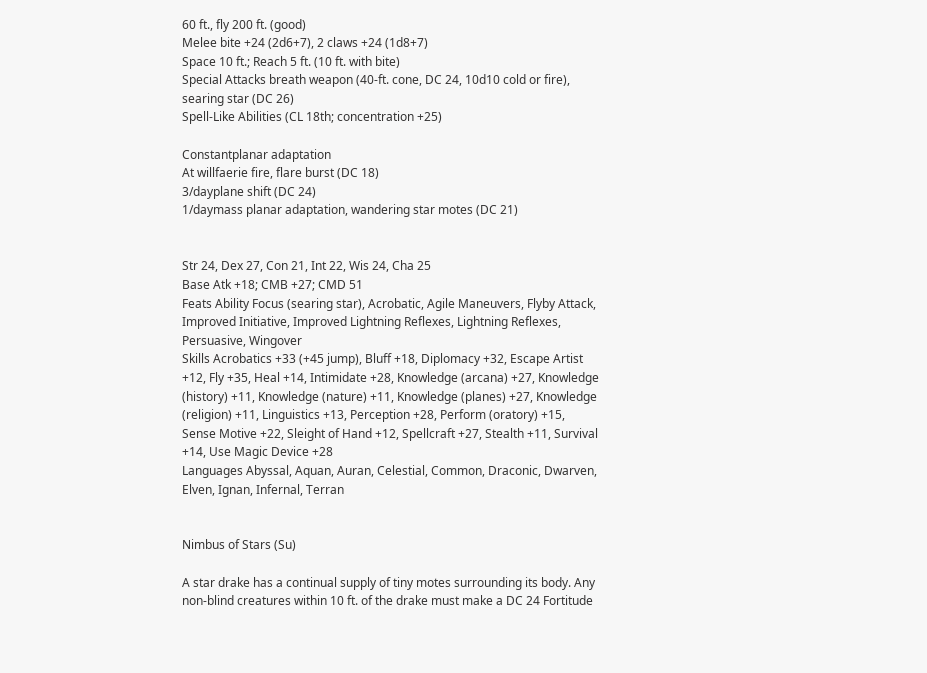60 ft., fly 200 ft. (good)
Melee bite +24 (2d6+7), 2 claws +24 (1d8+7)
Space 10 ft.; Reach 5 ft. (10 ft. with bite)
Special Attacks breath weapon (40-ft. cone, DC 24, 10d10 cold or fire), searing star (DC 26)
Spell-Like Abilities (CL 18th; concentration +25)

Constantplanar adaptation
At willfaerie fire, flare burst (DC 18)
3/dayplane shift (DC 24)
1/daymass planar adaptation, wandering star motes (DC 21)


Str 24, Dex 27, Con 21, Int 22, Wis 24, Cha 25
Base Atk +18; CMB +27; CMD 51
Feats Ability Focus (searing star), Acrobatic, Agile Maneuvers, Flyby Attack, Improved Initiative, Improved Lightning Reflexes, Lightning Reflexes, Persuasive, Wingover
Skills Acrobatics +33 (+45 jump), Bluff +18, Diplomacy +32, Escape Artist +12, Fly +35, Heal +14, Intimidate +28, Knowledge (arcana) +27, Knowledge (history) +11, Knowledge (nature) +11, Knowledge (planes) +27, Knowledge (religion) +11, Linguistics +13, Perception +28, Perform (oratory) +15, Sense Motive +22, Sleight of Hand +12, Spellcraft +27, Stealth +11, Survival +14, Use Magic Device +28
Languages Abyssal, Aquan, Auran, Celestial, Common, Draconic, Dwarven, Elven, Ignan, Infernal, Terran


Nimbus of Stars (Su)

A star drake has a continual supply of tiny motes surrounding its body. Any non-blind creatures within 10 ft. of the drake must make a DC 24 Fortitude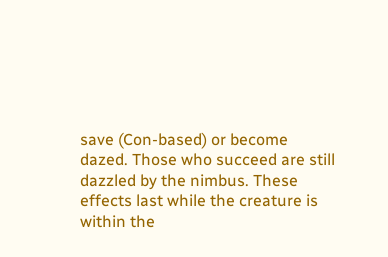save (Con-based) or become dazed. Those who succeed are still dazzled by the nimbus. These effects last while the creature is within the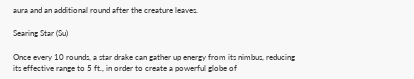aura and an additional round after the creature leaves.

Searing Star (Su)

Once every 10 rounds, a star drake can gather up energy from its nimbus, reducing its effective range to 5 ft., in order to create a powerful globe of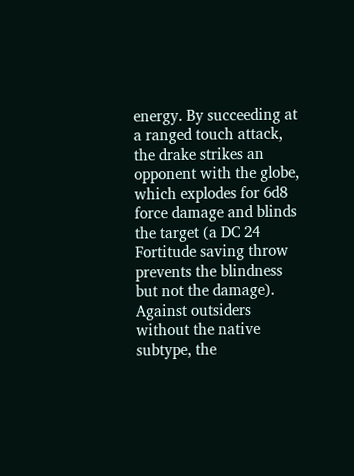energy. By succeeding at a ranged touch attack, the drake strikes an opponent with the globe, which explodes for 6d8 force damage and blinds the target (a DC 24 Fortitude saving throw prevents the blindness but not the damage). Against outsiders without the native subtype, the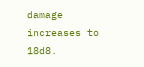damage increases to 18d8.